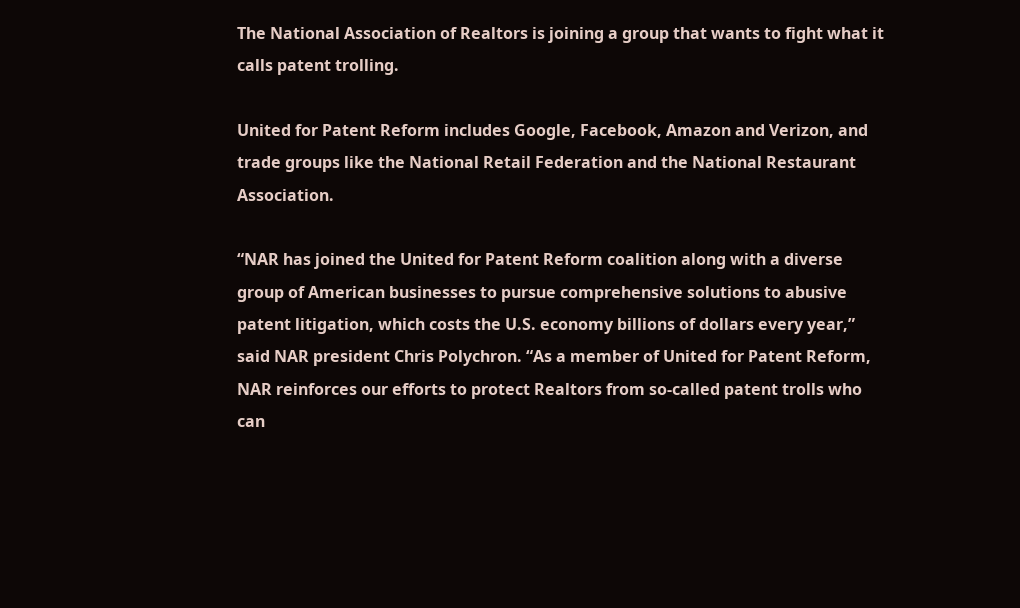The National Association of Realtors is joining a group that wants to fight what it calls patent trolling.

United for Patent Reform includes Google, Facebook, Amazon and Verizon, and trade groups like the National Retail Federation and the National Restaurant Association.

“NAR has joined the United for Patent Reform coalition along with a diverse group of American businesses to pursue comprehensive solutions to abusive patent litigation, which costs the U.S. economy billions of dollars every year,” said NAR president Chris Polychron. “As a member of United for Patent Reform, NAR reinforces our efforts to protect Realtors from so-called patent trolls who can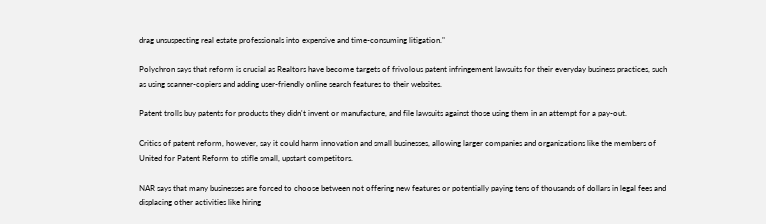drag unsuspecting real estate professionals into expensive and time-consuming litigation."

Polychron says that reform is crucial as Realtors have become targets of frivolous patent infringement lawsuits for their everyday business practices, such as using scanner-copiers and adding user-friendly online search features to their websites.

Patent trolls buy patents for products they didn't invent or manufacture, and file lawsuits against those using them in an attempt for a pay-out.

Critics of patent reform, however, say it could harm innovation and small businesses, allowing larger companies and organizations like the members of United for Patent Reform to stifle small, upstart competitors.

NAR says that many businesses are forced to choose between not offering new features or potentially paying tens of thousands of dollars in legal fees and displacing other activities like hiring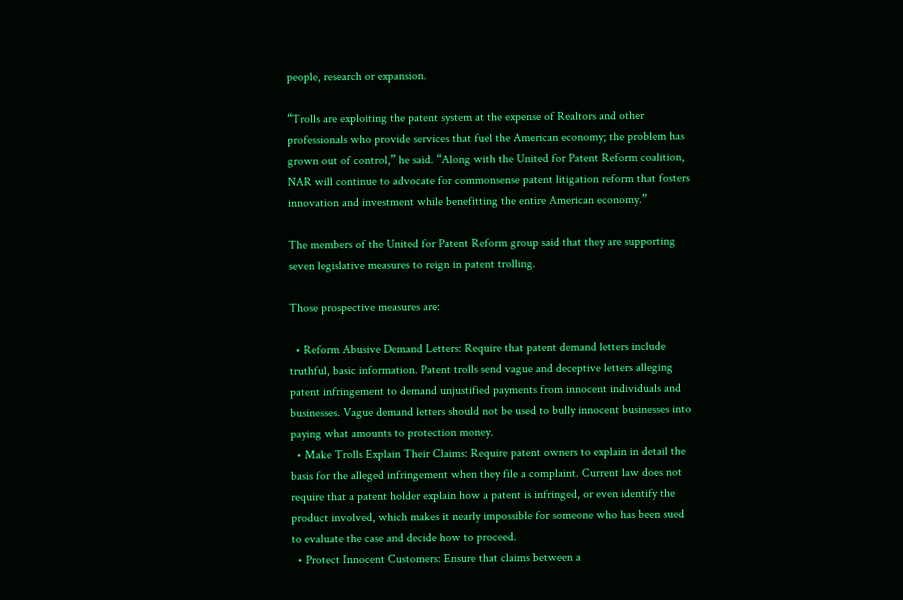people, research or expansion.

“Trolls are exploiting the patent system at the expense of Realtors and other professionals who provide services that fuel the American economy; the problem has grown out of control,” he said. “Along with the United for Patent Reform coalition, NAR will continue to advocate for commonsense patent litigation reform that fosters innovation and investment while benefitting the entire American economy.”

The members of the United for Patent Reform group said that they are supporting seven legislative measures to reign in patent trolling.

Those prospective measures are:

  • Reform Abusive Demand Letters: Require that patent demand letters include truthful, basic information. Patent trolls send vague and deceptive letters alleging patent infringement to demand unjustified payments from innocent individuals and businesses. Vague demand letters should not be used to bully innocent businesses into paying what amounts to protection money.
  • Make Trolls Explain Their Claims: Require patent owners to explain in detail the basis for the alleged infringement when they file a complaint. Current law does not require that a patent holder explain how a patent is infringed, or even identify the product involved, which makes it nearly impossible for someone who has been sued to evaluate the case and decide how to proceed.
  • Protect Innocent Customers: Ensure that claims between a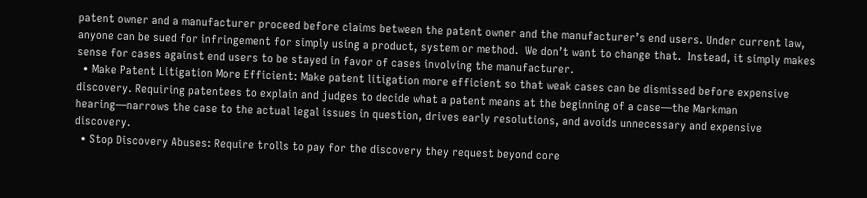patent owner and a manufacturer proceed before claims between the patent owner and the manufacturer’s end users. Under current law, anyone can be sued for infringement for simply using a product, system or method.  We don’t want to change that.  Instead, it simply makes sense for cases against end users to be stayed in favor of cases involving the manufacturer.
  • Make Patent Litigation More Efficient: Make patent litigation more efficient so that weak cases can be dismissed before expensive discovery. Requiring patentees to explain and judges to decide what a patent means at the beginning of a case—the Markman hearing—narrows the case to the actual legal issues in question, drives early resolutions, and avoids unnecessary and expensive discovery.
  • Stop Discovery Abuses: Require trolls to pay for the discovery they request beyond core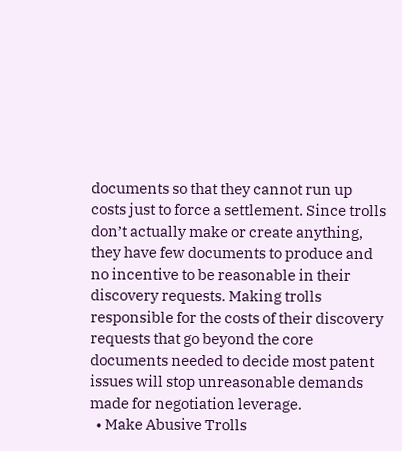documents so that they cannot run up costs just to force a settlement. Since trolls don’t actually make or create anything, they have few documents to produce and no incentive to be reasonable in their discovery requests. Making trolls responsible for the costs of their discovery requests that go beyond the core documents needed to decide most patent issues will stop unreasonable demands made for negotiation leverage.
  • Make Abusive Trolls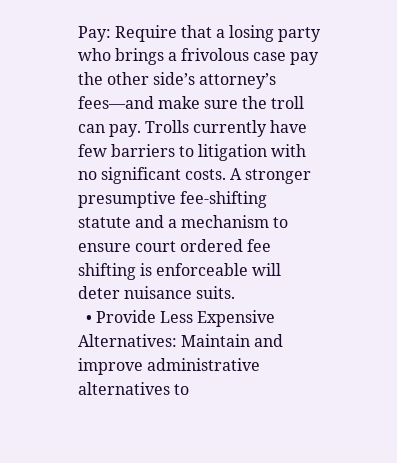Pay: Require that a losing party who brings a frivolous case pay the other side’s attorney’s fees—and make sure the troll can pay. Trolls currently have few barriers to litigation with no significant costs. A stronger presumptive fee-shifting statute and a mechanism to ensure court ordered fee shifting is enforceable will deter nuisance suits.
  • Provide Less Expensive Alternatives: Maintain and improve administrative alternatives to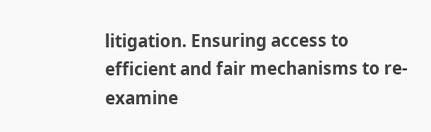litigation. Ensuring access to efficient and fair mechanisms to re-examine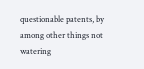questionable patents, by among other things not watering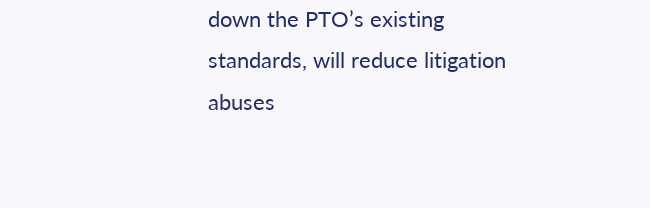down the PTO’s existing standards, will reduce litigation abuses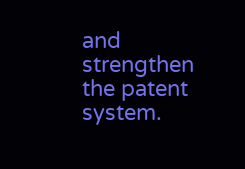and strengthen the patent system.